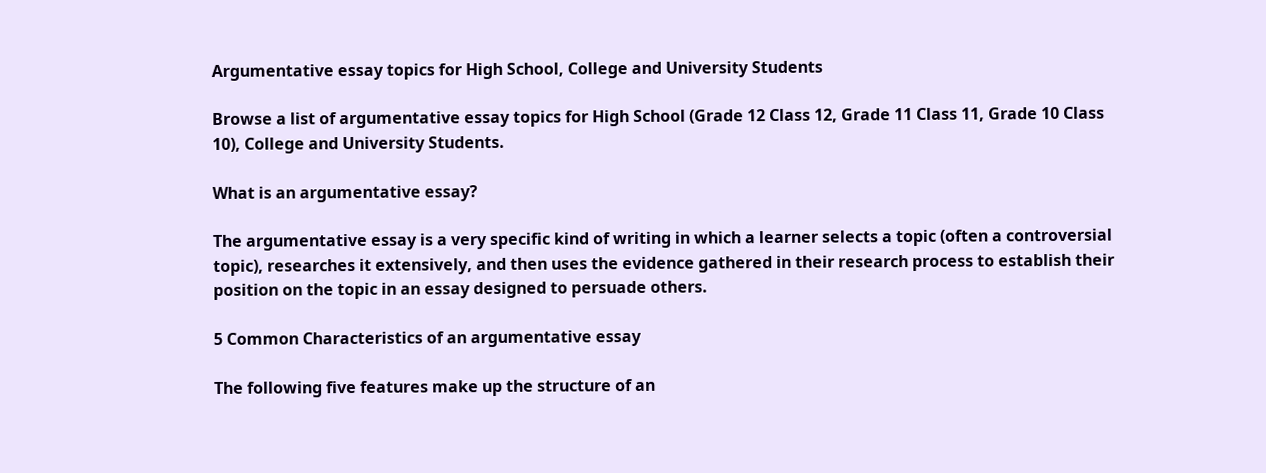Argumentative essay topics for High School, College and University Students

Browse a list of argumentative essay topics for High School (Grade 12 Class 12, Grade 11 Class 11, Grade 10 Class 10), College and University Students.

What is an argumentative essay?

The argumentative essay is a very specific kind of writing in which a learner selects a topic (often a controversial topic), researches it extensively, and then uses the evidence gathered in their research process to establish their position on the topic in an essay designed to persuade others.

5 Common Characteristics of an argumentative essay

The following five features make up the structure of an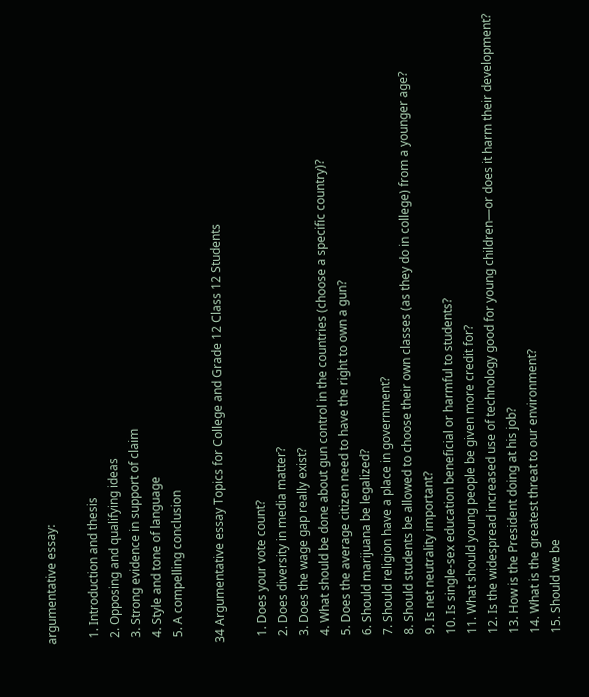argumentative essay:

  1. Introduction and thesis
  2. Opposing and qualifying ideas
  3. Strong evidence in support of claim
  4. Style and tone of language
  5. A compelling conclusion

34 Argumentative essay Topics for College and Grade 12 Class 12 Students

  1. Does your vote count?
  2. Does diversity in media matter?
  3. Does the wage gap really exist?
  4. What should be done about gun control in the countries (choose a specific country)?
  5. Does the average citizen need to have the right to own a gun?
  6. Should marijuana be legalized?
  7. Should religion have a place in government?
  8. Should students be allowed to choose their own classes (as they do in college) from a younger age?
  9. Is net neutrality important?
  10. Is single-sex education beneficial or harmful to students?
  11. What should young people be given more credit for?
  12. Is the widespread increased use of technology good for young children—or does it harm their development?
  13. How is the President doing at his job?
  14. What is the greatest threat to our environment?
  15. Should we be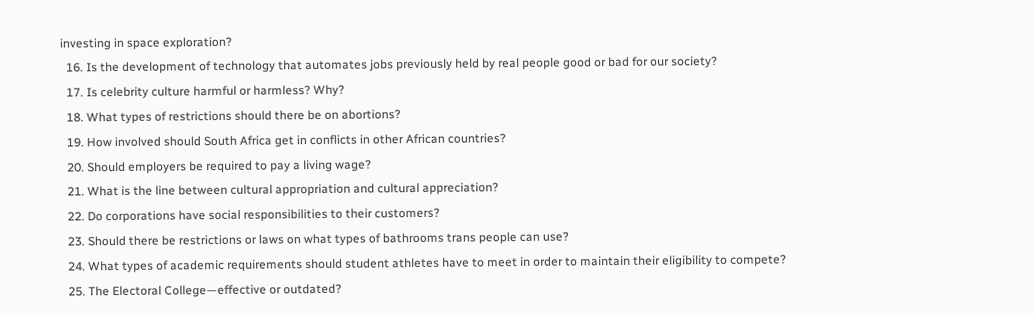investing in space exploration?
  16. Is the development of technology that automates jobs previously held by real people good or bad for our society?
  17. Is celebrity culture harmful or harmless? Why?
  18. What types of restrictions should there be on abortions?
  19. How involved should South Africa get in conflicts in other African countries?
  20. Should employers be required to pay a living wage?
  21. What is the line between cultural appropriation and cultural appreciation?
  22. Do corporations have social responsibilities to their customers?
  23. Should there be restrictions or laws on what types of bathrooms trans people can use?
  24. What types of academic requirements should student athletes have to meet in order to maintain their eligibility to compete?
  25. The Electoral College—effective or outdated?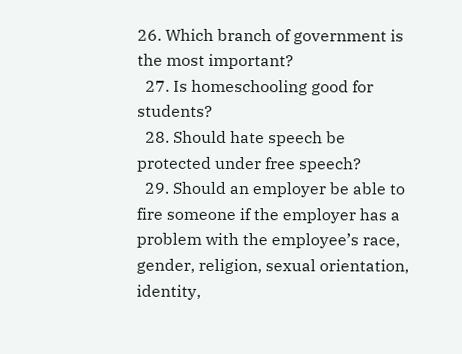26. Which branch of government is the most important?
  27. Is homeschooling good for students?
  28. Should hate speech be protected under free speech?
  29. Should an employer be able to fire someone if the employer has a problem with the employee’s race, gender, religion, sexual orientation, identity,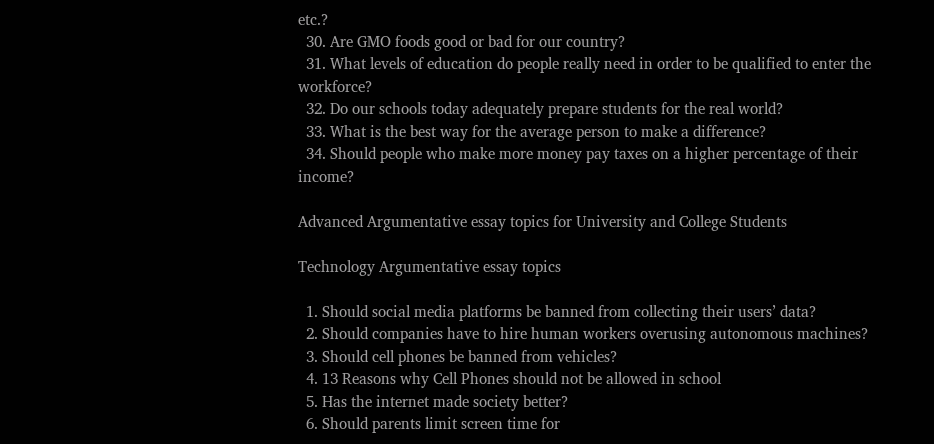etc.?
  30. Are GMO foods good or bad for our country?
  31. What levels of education do people really need in order to be qualified to enter the workforce?
  32. Do our schools today adequately prepare students for the real world?
  33. What is the best way for the average person to make a difference?
  34. Should people who make more money pay taxes on a higher percentage of their income?

Advanced Argumentative essay topics for University and College Students

Technology Argumentative essay topics

  1. Should social media platforms be banned from collecting their users’ data?
  2. Should companies have to hire human workers overusing autonomous machines?
  3. Should cell phones be banned from vehicles?
  4. 13 Reasons why Cell Phones should not be allowed in school
  5. Has the internet made society better?
  6. Should parents limit screen time for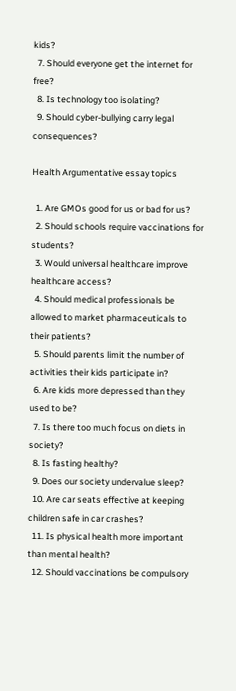kids?
  7. Should everyone get the internet for free?
  8. Is technology too isolating?
  9. Should cyber-bullying carry legal consequences?

Health Argumentative essay topics

  1. Are GMOs good for us or bad for us?
  2. Should schools require vaccinations for students?
  3. Would universal healthcare improve healthcare access?
  4. Should medical professionals be allowed to market pharmaceuticals to their patients?
  5. Should parents limit the number of activities their kids participate in?
  6. Are kids more depressed than they used to be?
  7. Is there too much focus on diets in society?
  8. Is fasting healthy?
  9. Does our society undervalue sleep?
  10. Are car seats effective at keeping children safe in car crashes?
  11. Is physical health more important than mental health?
  12. Should vaccinations be compulsory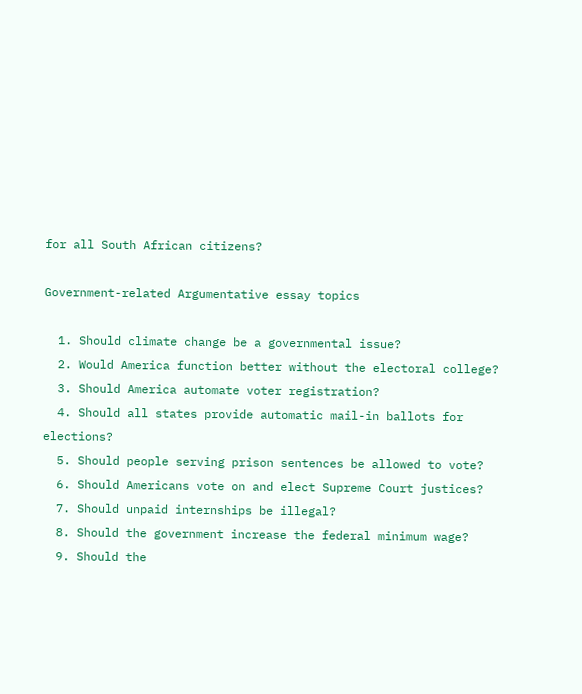for all South African citizens?

Government-related Argumentative essay topics

  1. Should climate change be a governmental issue?
  2. Would America function better without the electoral college?
  3. Should America automate voter registration?
  4. Should all states provide automatic mail-in ballots for elections?
  5. Should people serving prison sentences be allowed to vote?
  6. Should Americans vote on and elect Supreme Court justices?
  7. Should unpaid internships be illegal?
  8. Should the government increase the federal minimum wage?
  9. Should the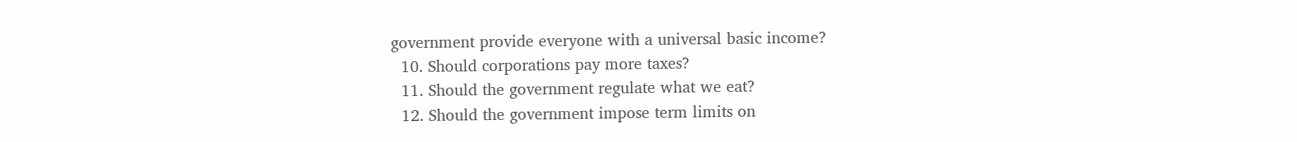government provide everyone with a universal basic income?
  10. Should corporations pay more taxes?
  11. Should the government regulate what we eat?
  12. Should the government impose term limits on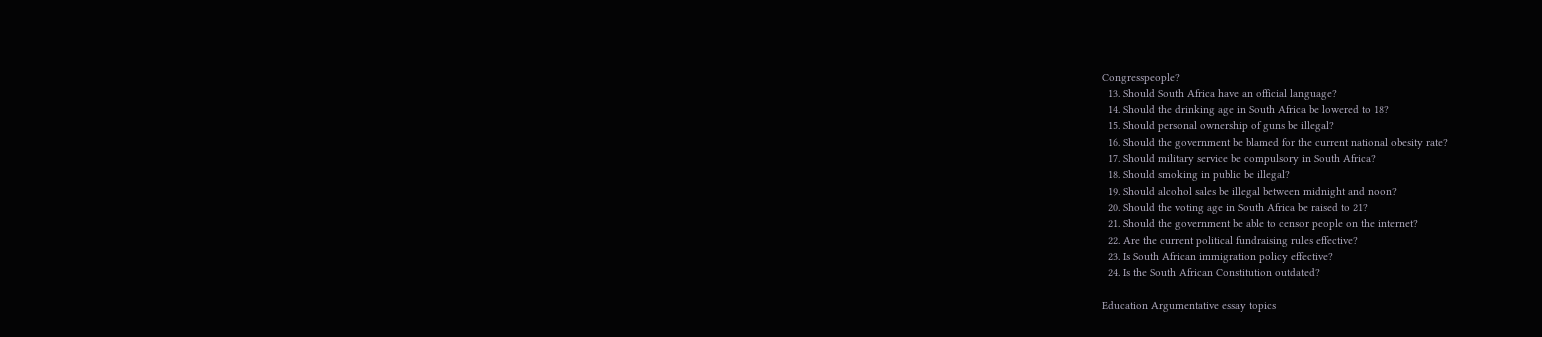Congresspeople?
  13. Should South Africa have an official language?
  14. Should the drinking age in South Africa be lowered to 18?
  15. Should personal ownership of guns be illegal?
  16. Should the government be blamed for the current national obesity rate?
  17. Should military service be compulsory in South Africa?
  18. Should smoking in public be illegal?
  19. Should alcohol sales be illegal between midnight and noon?
  20. Should the voting age in South Africa be raised to 21?
  21. Should the government be able to censor people on the internet?
  22. Are the current political fundraising rules effective?
  23. Is South African immigration policy effective?
  24. Is the South African Constitution outdated?

Education Argumentative essay topics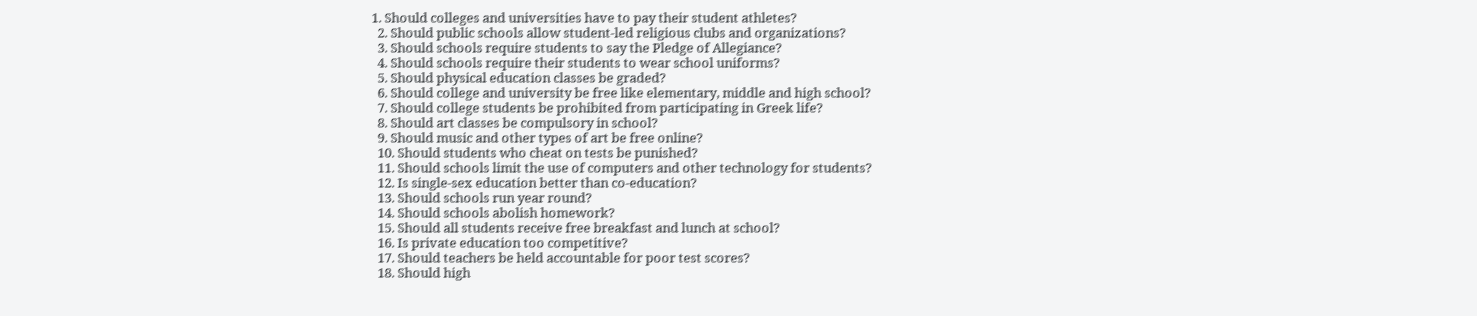1. Should colleges and universities have to pay their student athletes?
  2. Should public schools allow student-led religious clubs and organizations?
  3. Should schools require students to say the Pledge of Allegiance?
  4. Should schools require their students to wear school uniforms?
  5. Should physical education classes be graded?
  6. Should college and university be free like elementary, middle and high school?
  7. Should college students be prohibited from participating in Greek life?
  8. Should art classes be compulsory in school?
  9. Should music and other types of art be free online?
  10. Should students who cheat on tests be punished?
  11. Should schools limit the use of computers and other technology for students?
  12. Is single-sex education better than co-education?
  13. Should schools run year round?
  14. Should schools abolish homework?
  15. Should all students receive free breakfast and lunch at school?
  16. Is private education too competitive?
  17. Should teachers be held accountable for poor test scores?
  18. Should high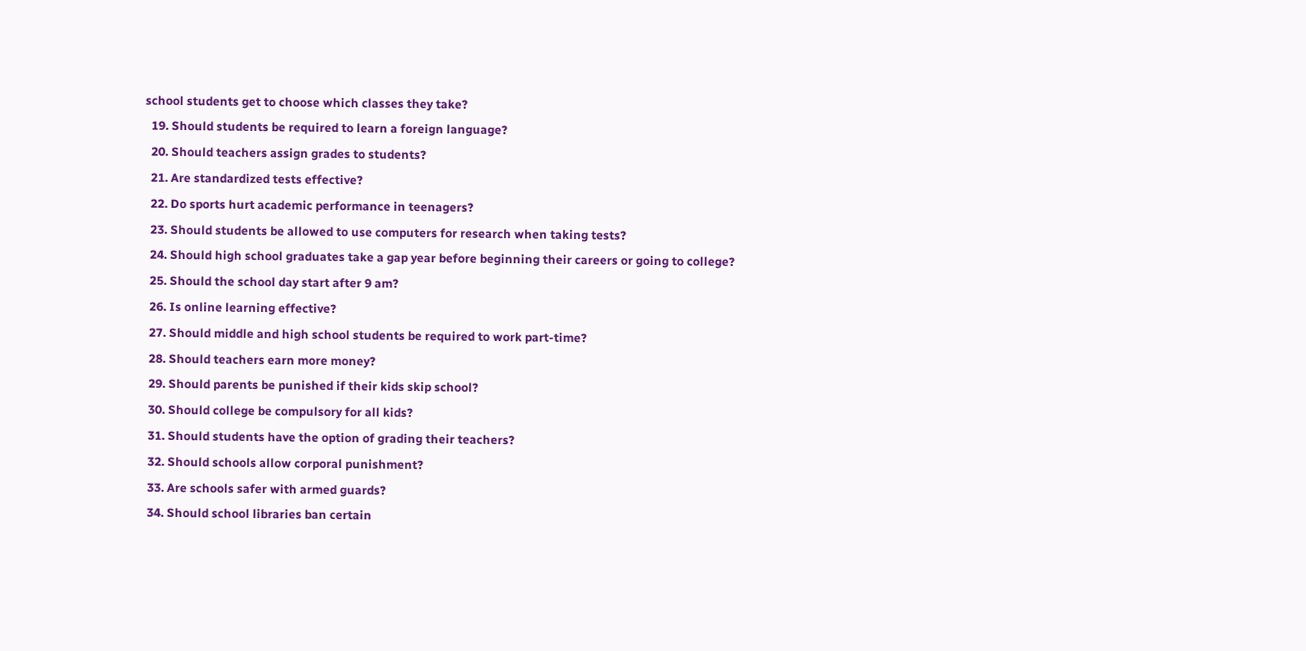school students get to choose which classes they take?
  19. Should students be required to learn a foreign language?
  20. Should teachers assign grades to students?
  21. Are standardized tests effective?
  22. Do sports hurt academic performance in teenagers?
  23. Should students be allowed to use computers for research when taking tests?
  24. Should high school graduates take a gap year before beginning their careers or going to college?
  25. Should the school day start after 9 am?
  26. Is online learning effective?
  27. Should middle and high school students be required to work part-time?
  28. Should teachers earn more money?
  29. Should parents be punished if their kids skip school?
  30. Should college be compulsory for all kids?
  31. Should students have the option of grading their teachers?
  32. Should schools allow corporal punishment?
  33. Are schools safer with armed guards?
  34. Should school libraries ban certain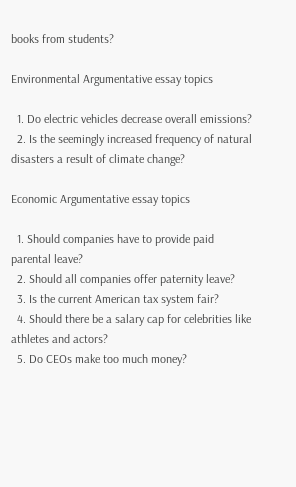books from students?

Environmental Argumentative essay topics

  1. Do electric vehicles decrease overall emissions?
  2. Is the seemingly increased frequency of natural disasters a result of climate change?

Economic Argumentative essay topics

  1. Should companies have to provide paid parental leave?
  2. Should all companies offer paternity leave?
  3. Is the current American tax system fair?
  4. Should there be a salary cap for celebrities like athletes and actors?
  5. Do CEOs make too much money?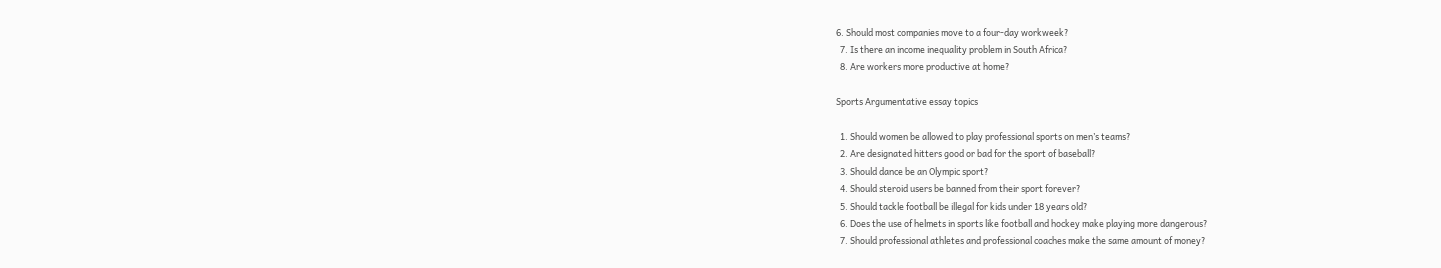6. Should most companies move to a four-day workweek?
  7. Is there an income inequality problem in South Africa?
  8. Are workers more productive at home?

Sports Argumentative essay topics

  1. Should women be allowed to play professional sports on men’s teams?
  2. Are designated hitters good or bad for the sport of baseball?
  3. Should dance be an Olympic sport?
  4. Should steroid users be banned from their sport forever?
  5. Should tackle football be illegal for kids under 18 years old?
  6. Does the use of helmets in sports like football and hockey make playing more dangerous?
  7. Should professional athletes and professional coaches make the same amount of money?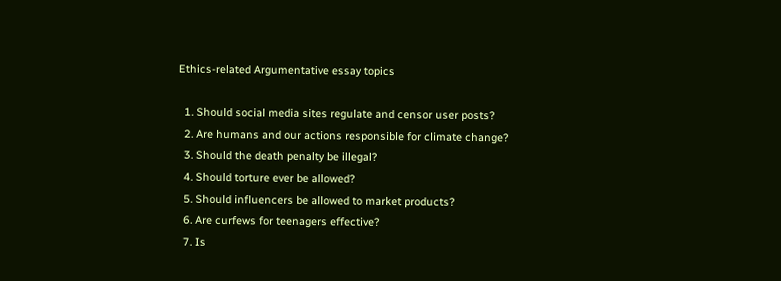Ethics-related Argumentative essay topics

  1. Should social media sites regulate and censor user posts?
  2. Are humans and our actions responsible for climate change?
  3. Should the death penalty be illegal?
  4. Should torture ever be allowed?
  5. Should influencers be allowed to market products?
  6. Are curfews for teenagers effective?
  7. Is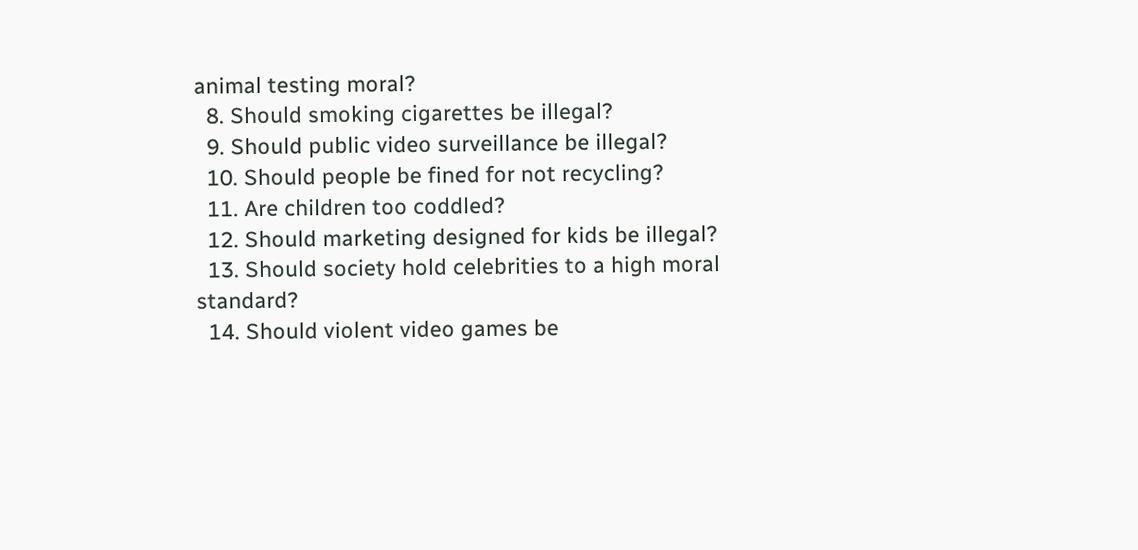animal testing moral?
  8. Should smoking cigarettes be illegal?
  9. Should public video surveillance be illegal?
  10. Should people be fined for not recycling?
  11. Are children too coddled?
  12. Should marketing designed for kids be illegal?
  13. Should society hold celebrities to a high moral standard?
  14. Should violent video games be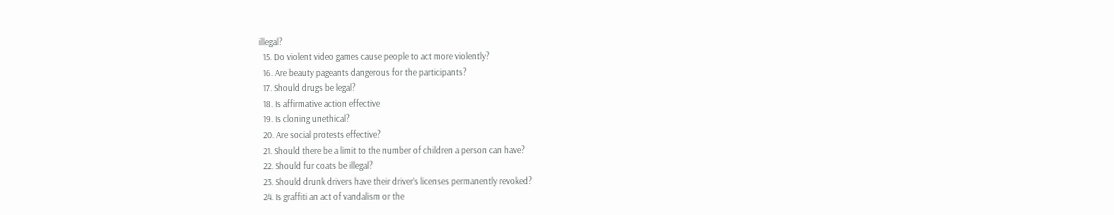illegal?
  15. Do violent video games cause people to act more violently?
  16. Are beauty pageants dangerous for the participants?
  17. Should drugs be legal?
  18. Is affirmative action effective
  19. Is cloning unethical?
  20. Are social protests effective?
  21. Should there be a limit to the number of children a person can have?
  22. Should fur coats be illegal?
  23. Should drunk drivers have their driver’s licenses permanently revoked?
  24. Is graffiti an act of vandalism or the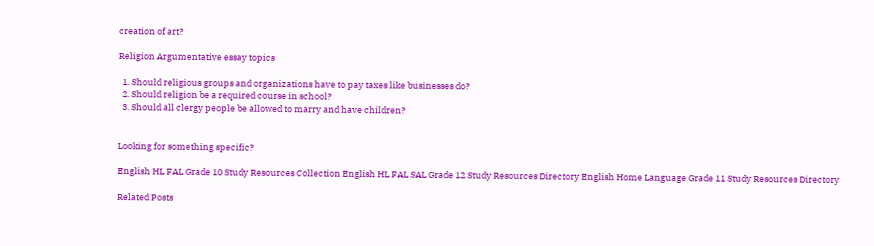creation of art?

Religion Argumentative essay topics

  1. Should religious groups and organizations have to pay taxes like businesses do?
  2. Should religion be a required course in school?
  3. Should all clergy people be allowed to marry and have children?


Looking for something specific?

English HL FAL Grade 10 Study Resources Collection English HL FAL SAL Grade 12 Study Resources Directory English Home Language Grade 11 Study Resources Directory

Related Posts